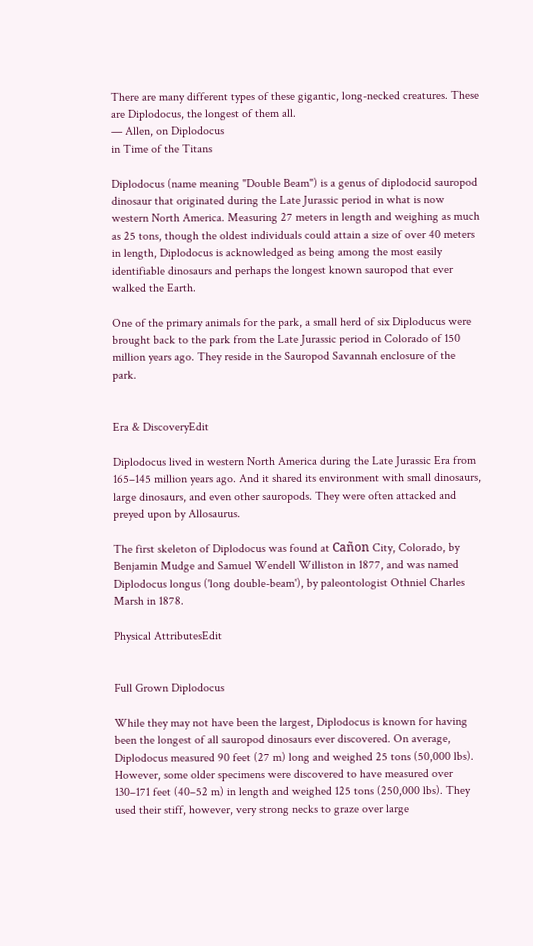There are many different types of these gigantic, long-necked creatures. These are Diplodocus, the longest of them all.
— Allen, on Diplodocus
in Time of the Titans

Diplodocus (name meaning "Double Beam") is a genus of diplodocid sauropod dinosaur that originated during the Late Jurassic period in what is now western North America. Measuring 27 meters in length and weighing as much as 25 tons, though the oldest individuals could attain a size of over 40 meters in length, Diplodocus is acknowledged as being among the most easily identifiable dinosaurs and perhaps the longest known sauropod that ever walked the Earth.

One of the primary animals for the park, a small herd of six Diploducus were brought back to the park from the Late Jurassic period in Colorado of 150 million years ago. They reside in the Sauropod Savannah enclosure of the park.


Era & DiscoveryEdit

Diplodocus lived in western North America during the Late Jurassic Era from 165–145 million years ago. And it shared its environment with small dinosaurs, large dinosaurs, and even other sauropods. They were often attacked and preyed upon by Allosaurus.

The first skeleton of Diplodocus was found at Cañon City, Colorado, by Benjamin Mudge and Samuel Wendell Williston in 1877, and was named Diplodocus longus ('long double-beam'), by paleontologist Othniel Charles Marsh in 1878.

Physical AttributesEdit


Full Grown Diplodocus

While they may not have been the largest, Diplodocus is known for having been the longest of all sauropod dinosaurs ever discovered. On average, Diplodocus measured 90 feet (27 m) long and weighed 25 tons (50,000 lbs). However, some older specimens were discovered to have measured over 130–171 feet (40–52 m) in length and weighed 125 tons (250,000 lbs). They used their stiff, however, very strong necks to graze over large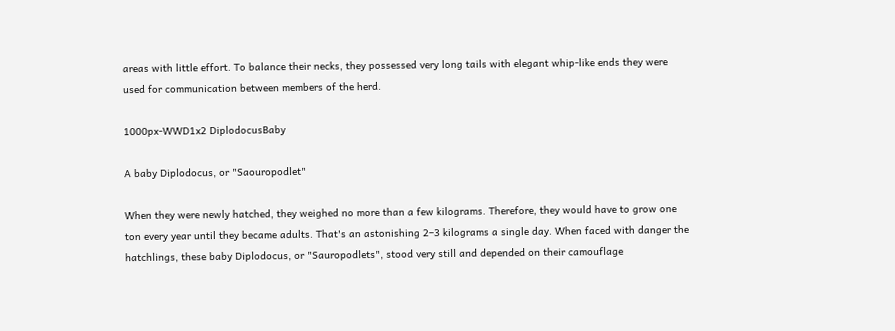areas with little effort. To balance their necks, they possessed very long tails with elegant whip-like ends they were used for communication between members of the herd.

1000px-WWD1x2 DiplodocusBaby

A baby Diplodocus, or "Saouropodlet"

When they were newly hatched, they weighed no more than a few kilograms. Therefore, they would have to grow one ton every year until they became adults. That's an astonishing 2–3 kilograms a single day. When faced with danger the hatchlings, these baby Diplodocus, or "Sauropodlets", stood very still and depended on their camouflage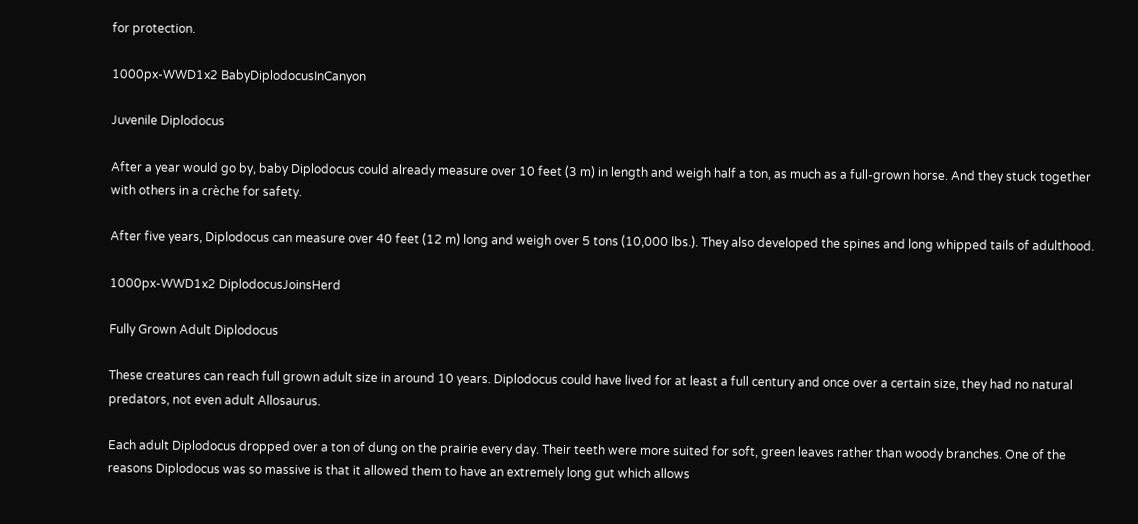for protection.

1000px-WWD1x2 BabyDiplodocusInCanyon

Juvenile Diplodocus

After a year would go by, baby Diplodocus could already measure over 10 feet (3 m) in length and weigh half a ton, as much as a full-grown horse. And they stuck together with others in a crèche for safety.

After five years, Diplodocus can measure over 40 feet (12 m) long and weigh over 5 tons (10,000 lbs.). They also developed the spines and long whipped tails of adulthood.

1000px-WWD1x2 DiplodocusJoinsHerd

Fully Grown Adult Diplodocus

These creatures can reach full grown adult size in around 10 years. Diplodocus could have lived for at least a full century and once over a certain size, they had no natural predators, not even adult Allosaurus.

Each adult Diplodocus dropped over a ton of dung on the prairie every day. Their teeth were more suited for soft, green leaves rather than woody branches. One of the reasons Diplodocus was so massive is that it allowed them to have an extremely long gut which allows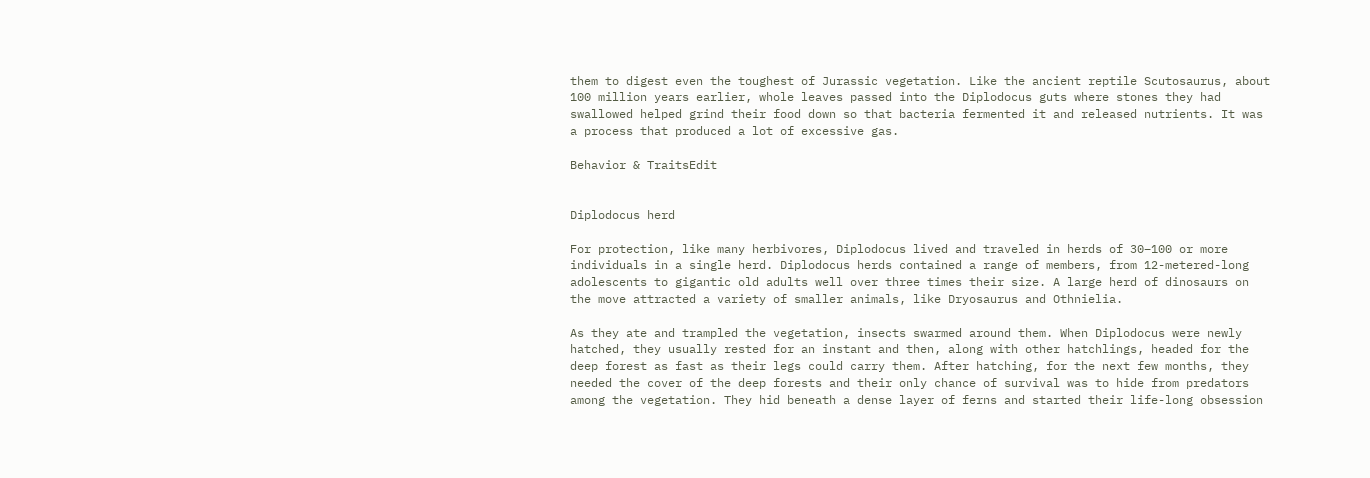them to digest even the toughest of Jurassic vegetation. Like the ancient reptile Scutosaurus, about 100 million years earlier, whole leaves passed into the Diplodocus guts where stones they had swallowed helped grind their food down so that bacteria fermented it and released nutrients. It was a process that produced a lot of excessive gas.

Behavior & TraitsEdit


Diplodocus herd

For protection, like many herbivores, Diplodocus lived and traveled in herds of 30–100 or more individuals in a single herd. Diplodocus herds contained a range of members, from 12-metered-long adolescents to gigantic old adults well over three times their size. A large herd of dinosaurs on the move attracted a variety of smaller animals, like Dryosaurus and Othnielia.

As they ate and trampled the vegetation, insects swarmed around them. When Diplodocus were newly hatched, they usually rested for an instant and then, along with other hatchlings, headed for the deep forest as fast as their legs could carry them. After hatching, for the next few months, they needed the cover of the deep forests and their only chance of survival was to hide from predators among the vegetation. They hid beneath a dense layer of ferns and started their life-long obsession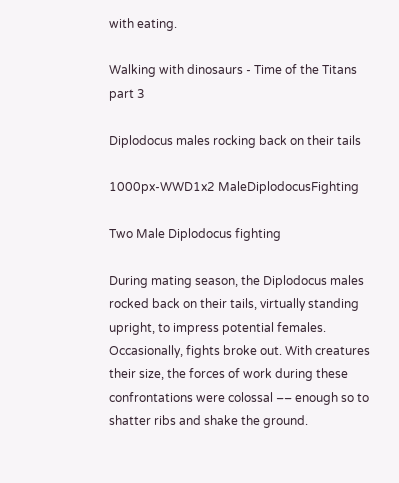with eating.

Walking with dinosaurs - Time of the Titans part 3

Diplodocus males rocking back on their tails

1000px-WWD1x2 MaleDiplodocusFighting

Two Male Diplodocus fighting

During mating season, the Diplodocus males rocked back on their tails, virtually standing upright, to impress potential females. Occasionally, fights broke out. With creatures their size, the forces of work during these confrontations were colossal –– enough so to shatter ribs and shake the ground.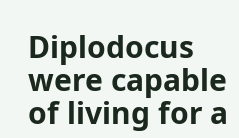Diplodocus were capable of living for a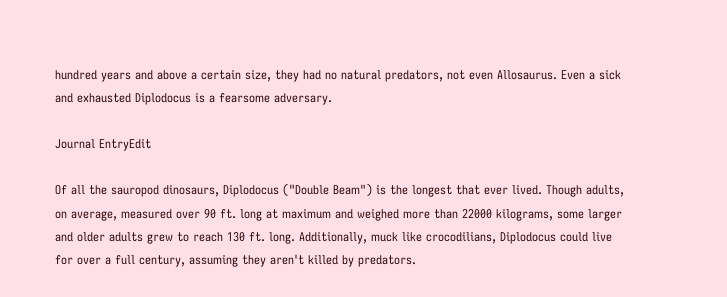hundred years and above a certain size, they had no natural predators, not even Allosaurus. Even a sick and exhausted Diplodocus is a fearsome adversary.

Journal EntryEdit

Of all the sauropod dinosaurs, Diplodocus ("Double Beam") is the longest that ever lived. Though adults, on average, measured over 90 ft. long at maximum and weighed more than 22000 kilograms, some larger and older adults grew to reach 130 ft. long. Additionally, muck like crocodilians, Diplodocus could live for over a full century, assuming they aren't killed by predators.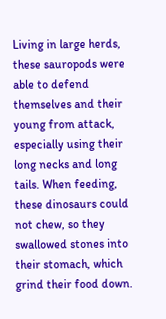Living in large herds, these sauropods were able to defend themselves and their young from attack, especially using their long necks and long tails. When feeding, these dinosaurs could not chew, so they swallowed stones into their stomach, which grind their food down.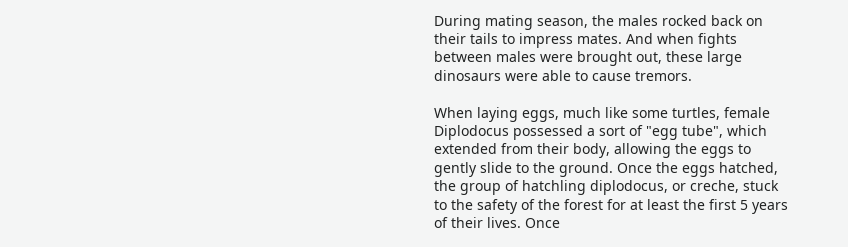During mating season, the males rocked back on their tails to impress mates. And when fights between males were brought out, these large dinosaurs were able to cause tremors.

When laying eggs, much like some turtles, female Diplodocus possessed a sort of "egg tube", which extended from their body, allowing the eggs to gently slide to the ground. Once the eggs hatched, the group of hatchling diplodocus, or creche, stuck to the safety of the forest for at least the first 5 years of their lives. Once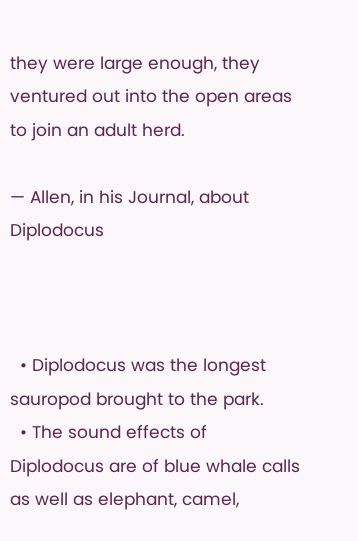they were large enough, they ventured out into the open areas to join an adult herd.

— Allen, in his Journal, about Diplodocus



  • Diplodocus was the longest sauropod brought to the park.
  • The sound effects of Diplodocus are of blue whale calls as well as elephant, camel,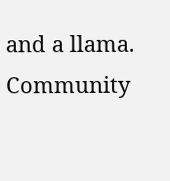and a llama.
Community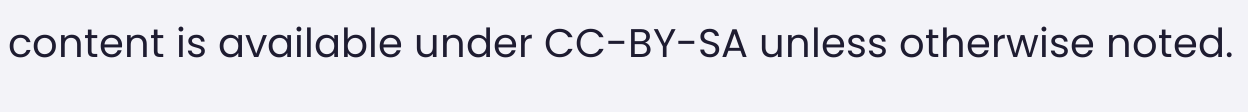content is available under CC-BY-SA unless otherwise noted.